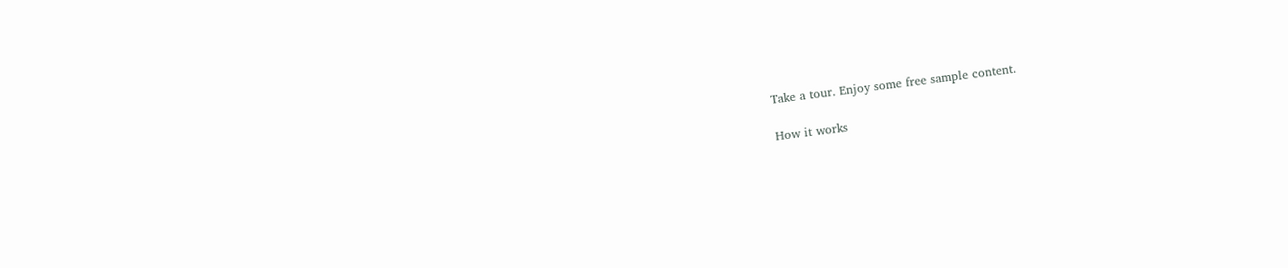Take a tour. Enjoy some free sample content.

How it works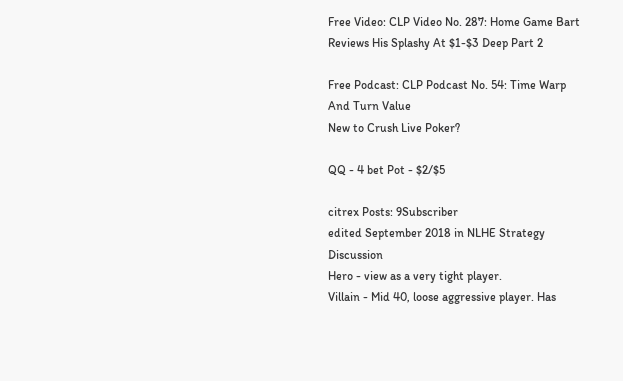Free Video: CLP Video No. 287: Home Game Bart Reviews His Splashy At $1-$3 Deep Part 2

Free Podcast: CLP Podcast No. 54: Time Warp And Turn Value
New to Crush Live Poker?

QQ - 4 bet Pot - $2/$5

citrex Posts: 9Subscriber
edited September 2018 in NLHE Strategy Discussion
Hero - view as a very tight player.
Villain - Mid 40, loose aggressive player. Has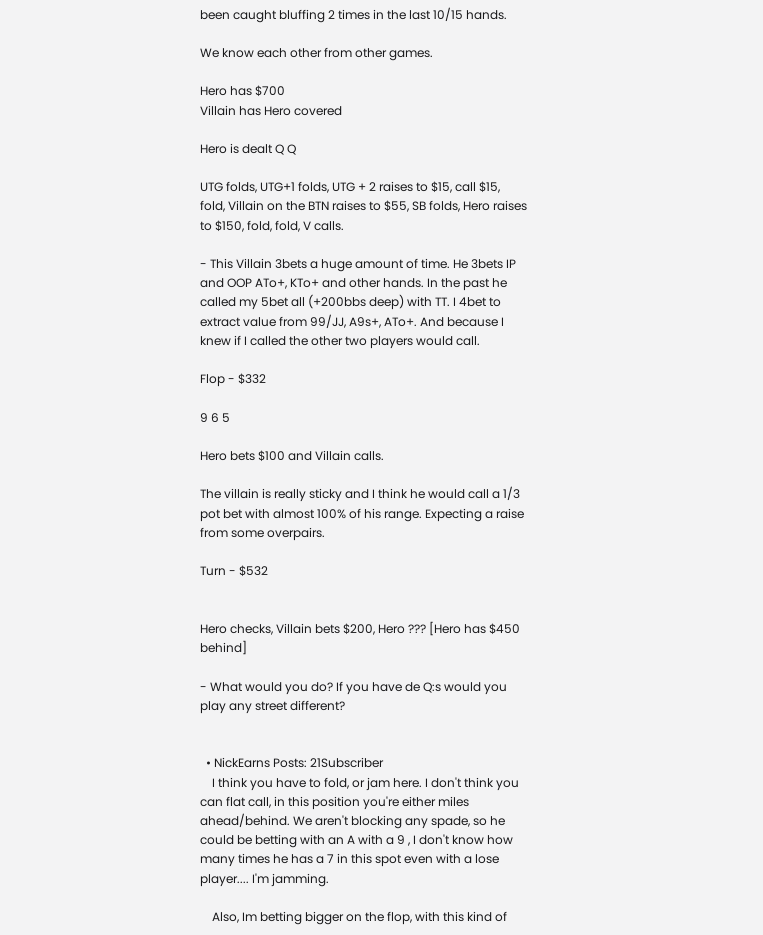been caught bluffing 2 times in the last 10/15 hands.

We know each other from other games.

Hero has $700
Villain has Hero covered

Hero is dealt Q Q

UTG folds, UTG+1 folds, UTG + 2 raises to $15, call $15, fold, Villain on the BTN raises to $55, SB folds, Hero raises to $150, fold, fold, V calls.

- This Villain 3bets a huge amount of time. He 3bets IP and OOP ATo+, KTo+ and other hands. In the past he called my 5bet all (+200bbs deep) with TT. I 4bet to extract value from 99/JJ, A9s+, ATo+. And because I knew if I called the other two players would call.

Flop - $332

9 6 5

Hero bets $100 and Villain calls.

The villain is really sticky and I think he would call a 1/3 pot bet with almost 100% of his range. Expecting a raise from some overpairs.

Turn - $532


Hero checks, Villain bets $200, Hero ??? [Hero has $450 behind]

- What would you do? If you have de Q:s would you play any street different?


  • NickEarns Posts: 21Subscriber
    I think you have to fold, or jam here. I don't think you can flat call, in this position you're either miles ahead/behind. We aren't blocking any spade, so he could be betting with an A with a 9 , I don't know how many times he has a 7 in this spot even with a lose player.... I'm jamming.

    Also, Im betting bigger on the flop, with this kind of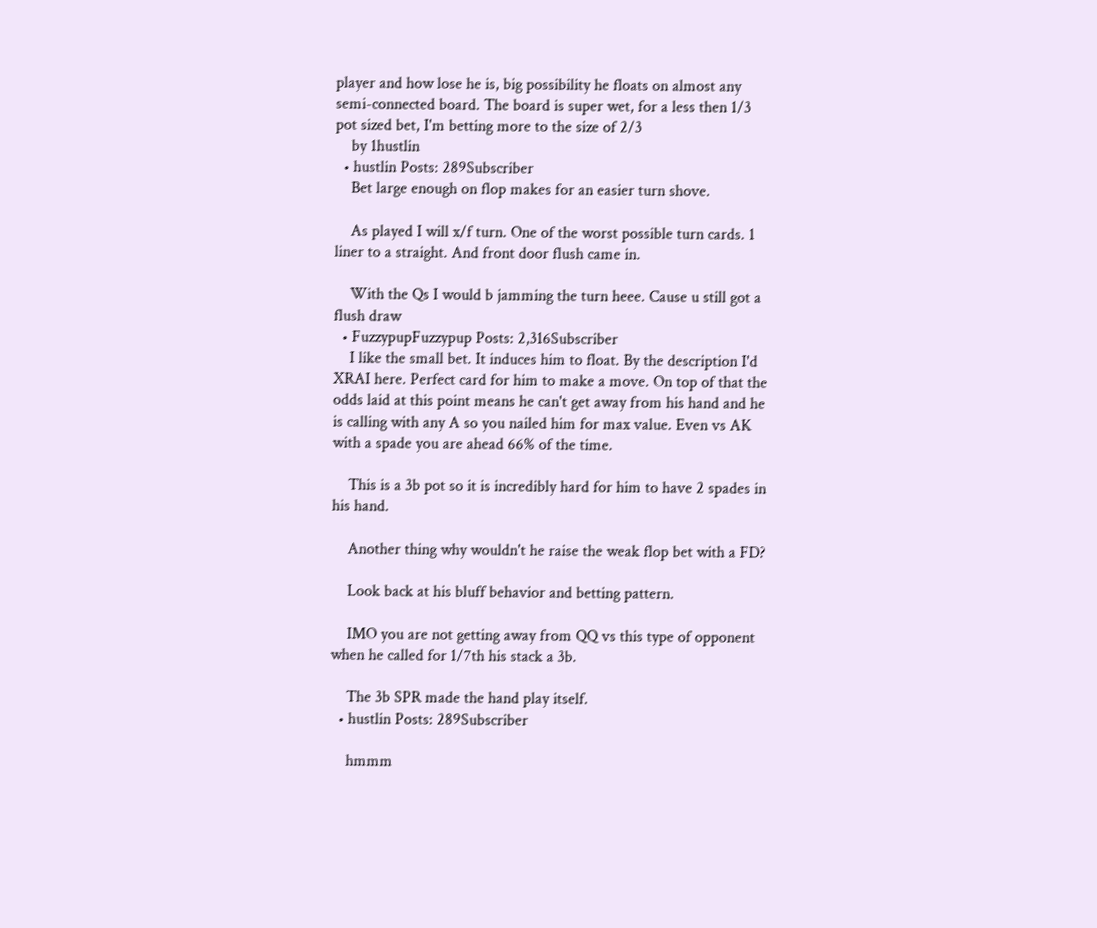player and how lose he is, big possibility he floats on almost any semi-connected board. The board is super wet, for a less then 1/3 pot sized bet, I'm betting more to the size of 2/3
    by 1hustlin
  • hustlin Posts: 289Subscriber
    Bet large enough on flop makes for an easier turn shove.

    As played I will x/f turn. One of the worst possible turn cards. 1 liner to a straight. And front door flush came in.

    With the Qs I would b jamming the turn heee. Cause u still got a flush draw
  • FuzzypupFuzzypup Posts: 2,316Subscriber
    I like the small bet. It induces him to float. By the description I'd XRAI here. Perfect card for him to make a move. On top of that the odds laid at this point means he can't get away from his hand and he is calling with any A so you nailed him for max value. Even vs AK with a spade you are ahead 66% of the time.

    This is a 3b pot so it is incredibly hard for him to have 2 spades in his hand.

    Another thing why wouldn't he raise the weak flop bet with a FD?

    Look back at his bluff behavior and betting pattern.

    IMO you are not getting away from QQ vs this type of opponent when he called for 1/7th his stack a 3b.

    The 3b SPR made the hand play itself.
  • hustlin Posts: 289Subscriber

    hmmm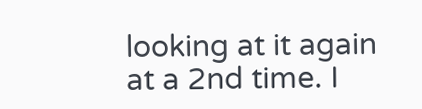looking at it again at a 2nd time. I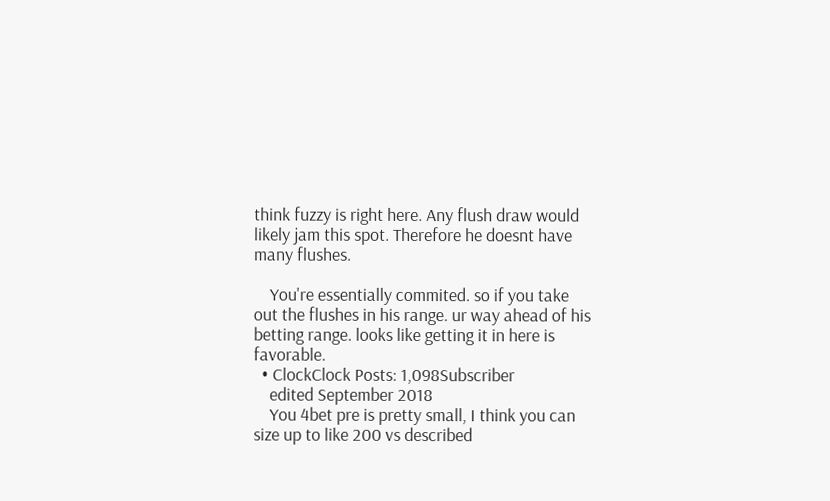think fuzzy is right here. Any flush draw would likely jam this spot. Therefore he doesnt have many flushes.

    You're essentially commited. so if you take out the flushes in his range. ur way ahead of his betting range. looks like getting it in here is favorable.
  • ClockClock Posts: 1,098Subscriber
    edited September 2018
    You 4bet pre is pretty small, I think you can size up to like 200 vs described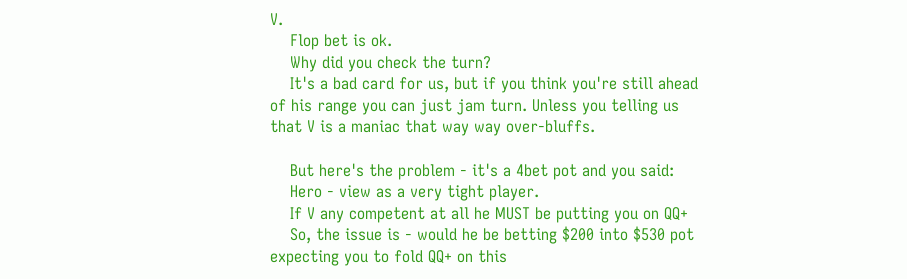V.
    Flop bet is ok.
    Why did you check the turn?
    It's a bad card for us, but if you think you're still ahead of his range you can just jam turn. Unless you telling us that V is a maniac that way way over-bluffs.

    But here's the problem - it's a 4bet pot and you said:
    Hero - view as a very tight player.
    If V any competent at all he MUST be putting you on QQ+
    So, the issue is - would he be betting $200 into $530 pot expecting you to fold QQ+ on this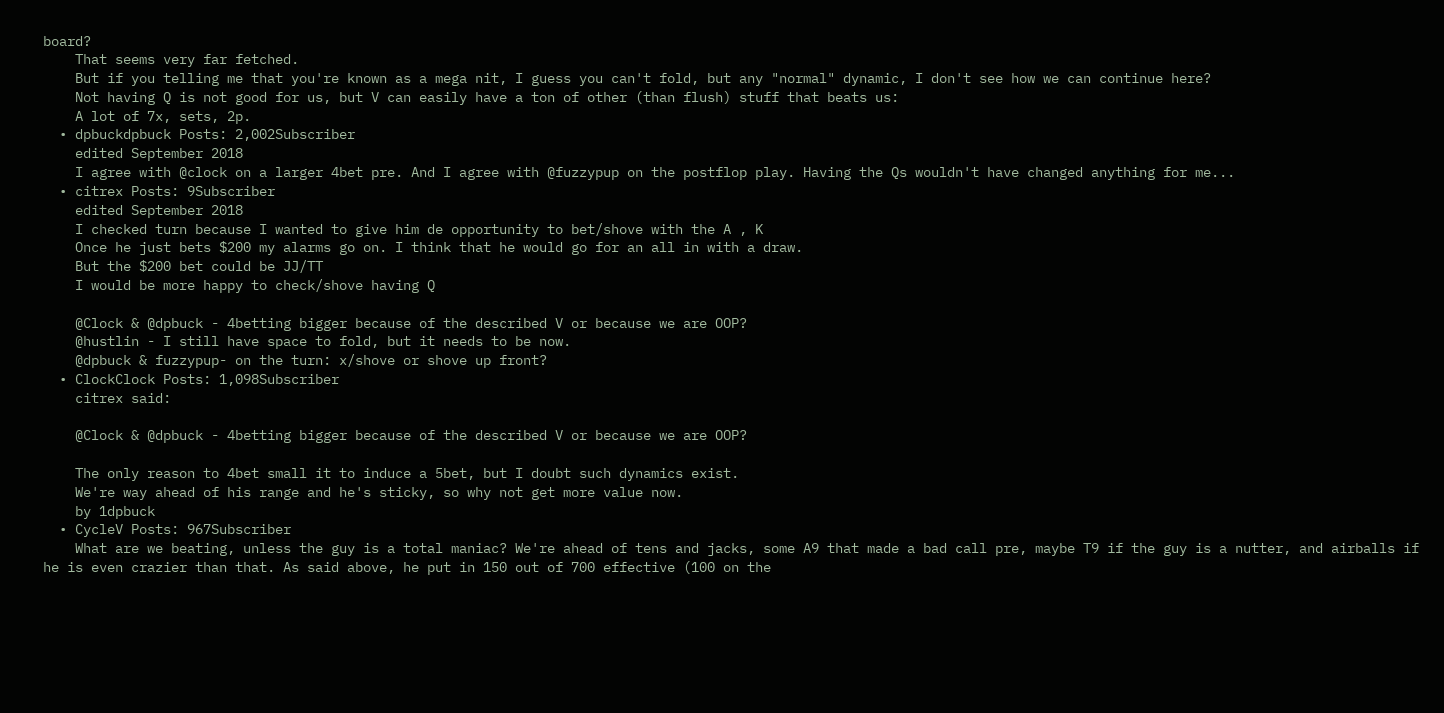board?
    That seems very far fetched.
    But if you telling me that you're known as a mega nit, I guess you can't fold, but any "normal" dynamic, I don't see how we can continue here?
    Not having Q is not good for us, but V can easily have a ton of other (than flush) stuff that beats us:
    A lot of 7x, sets, 2p.
  • dpbuckdpbuck Posts: 2,002Subscriber
    edited September 2018
    I agree with @clock on a larger 4bet pre. And I agree with @fuzzypup on the postflop play. Having the Qs wouldn't have changed anything for me...
  • citrex Posts: 9Subscriber
    edited September 2018
    I checked turn because I wanted to give him de opportunity to bet/shove with the A , K
    Once he just bets $200 my alarms go on. I think that he would go for an all in with a draw.
    But the $200 bet could be JJ/TT
    I would be more happy to check/shove having Q

    @Clock & @dpbuck - 4betting bigger because of the described V or because we are OOP?
    @hustlin - I still have space to fold, but it needs to be now.
    @dpbuck & fuzzypup- on the turn: x/shove or shove up front?
  • ClockClock Posts: 1,098Subscriber
    citrex said:

    @Clock & @dpbuck - 4betting bigger because of the described V or because we are OOP?

    The only reason to 4bet small it to induce a 5bet, but I doubt such dynamics exist.
    We're way ahead of his range and he's sticky, so why not get more value now.
    by 1dpbuck
  • CycleV Posts: 967Subscriber
    What are we beating, unless the guy is a total maniac? We're ahead of tens and jacks, some A9 that made a bad call pre, maybe T9 if the guy is a nutter, and airballs if he is even crazier than that. As said above, he put in 150 out of 700 effective (100 on the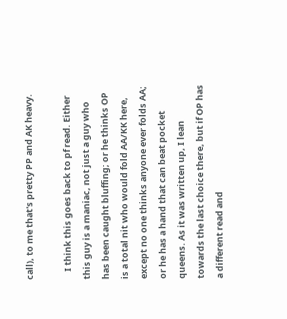call), to me that's pretty PP and AK heavy.

    I think this goes back to pf read. Either this guy is a maniac, not just a guy who has been caught bluffing; or he thinks OP is a total nit who would fold AA/KK here, except no one thinks anyone ever folds AA; or he has a hand that can beat pocket queens. As it was written up, I lean towards the last choice there, but if OP has a different read and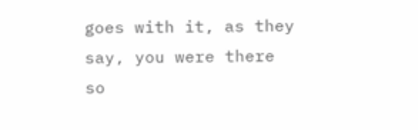goes with it, as they say, you were there so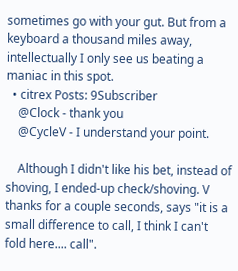sometimes go with your gut. But from a keyboard a thousand miles away, intellectually I only see us beating a maniac in this spot.
  • citrex Posts: 9Subscriber
    @Clock - thank you
    @CycleV - I understand your point.

    Although I didn't like his bet, instead of shoving, I ended-up check/shoving. V thanks for a couple seconds, says "it is a small difference to call, I think I can't fold here.... call".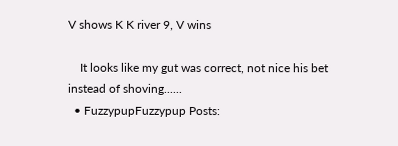V shows K K river 9, V wins

    It looks like my gut was correct, not nice his bet instead of shoving......
  • FuzzypupFuzzypup Posts: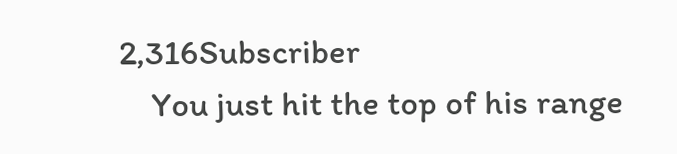2,316Subscriber
    You just hit the top of his range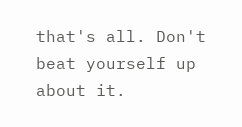that's all. Don't beat yourself up about it.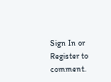Sign In or Register to comment.